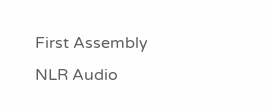First Assembly NLR Audio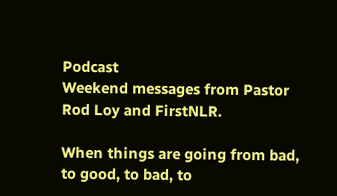Podcast
Weekend messages from Pastor Rod Loy and FirstNLR.

When things are going from bad, to good, to bad, to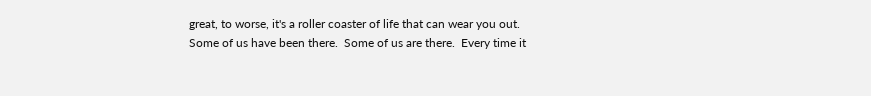great, to worse, it's a roller coaster of life that can wear you out.  Some of us have been there.  Some of us are there.  Every time it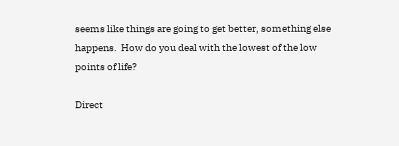seems like things are going to get better, something else happens.  How do you deal with the lowest of the low points of life?

Direct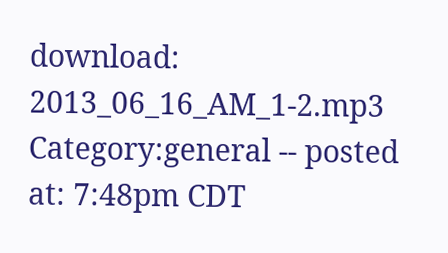download: 2013_06_16_AM_1-2.mp3
Category:general -- posted at: 7:48pm CDT